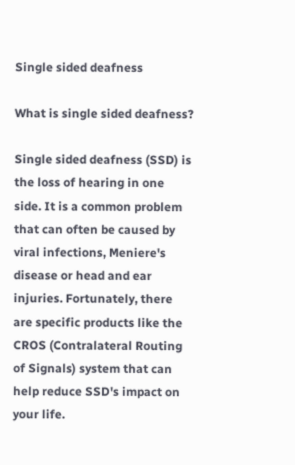Single sided deafness

What is single sided deafness?

Single sided deafness (SSD) is the loss of hearing in one side. It is a common problem that can often be caused by viral infections, Meniere's disease or head and ear injuries. Fortunately, there are specific products like the CROS (Contralateral Routing of Signals) system that can help reduce SSD's impact on your life.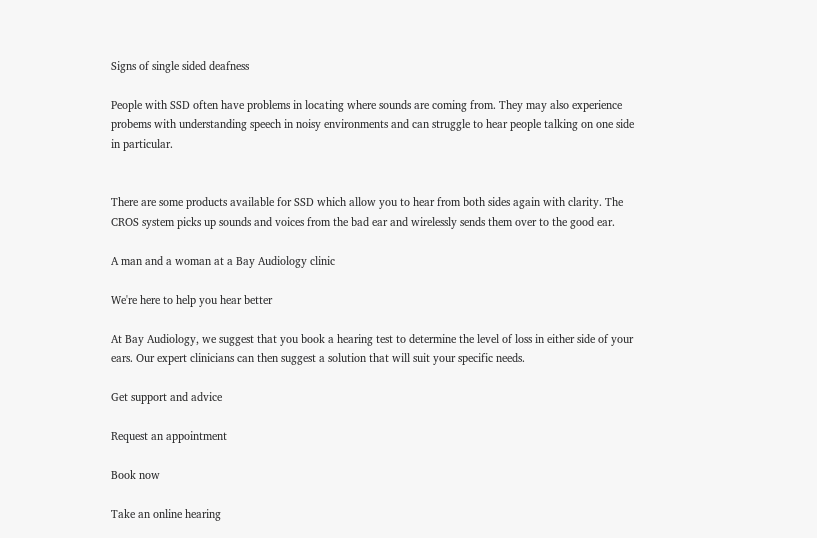Signs of single sided deafness

People with SSD often have problems in locating where sounds are coming from. They may also experience probems with understanding speech in noisy environments and can struggle to hear people talking on one side in particular.


There are some products available for SSD which allow you to hear from both sides again with clarity. The CROS system picks up sounds and voices from the bad ear and wirelessly sends them over to the good ear.

A man and a woman at a Bay Audiology clinic

We're here to help you hear better

At Bay Audiology, we suggest that you book a hearing test to determine the level of loss in either side of your ears. Our expert clinicians can then suggest a solution that will suit your specific needs.

Get support and advice

Request an appointment

Book now

Take an online hearing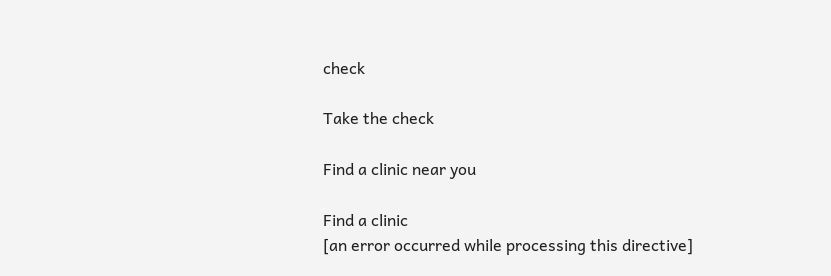check

Take the check

Find a clinic near you

Find a clinic
[an error occurred while processing this directive]